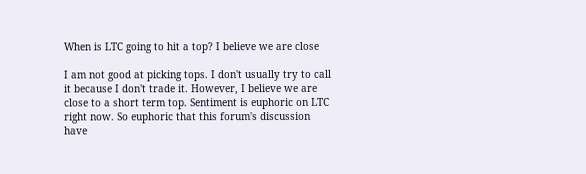When is LTC going to hit a top? I believe we are close

I am not good at picking tops. I don't usually try to call it because I don't trade it. However, I believe we are close to a short term top. Sentiment is euphoric on LTC right now. So euphoric that this forum's discussion have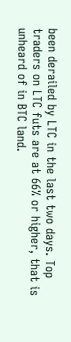been derailed by LTC in the last two days. Top traders on LTC futs are at 66% or higher, that is unheard of in BTC land.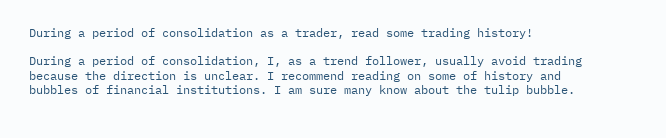During a period of consolidation as a trader, read some trading history!

During a period of consolidation, I, as a trend follower, usually avoid trading because the direction is unclear. I recommend reading on some of history and bubbles of financial institutions. I am sure many know about the tulip bubble.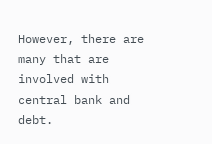However, there are many that are involved with central bank and debt.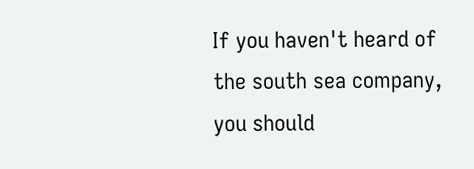If you haven't heard of the south sea company, you should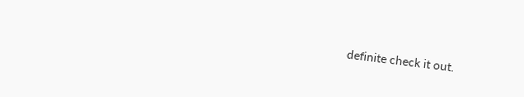definite check it out.